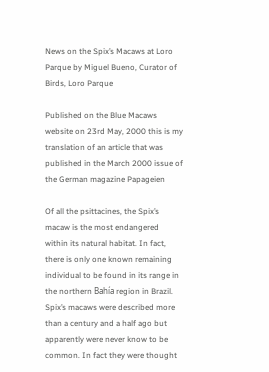News on the Spix’s Macaws at Loro Parque by Miguel Bueno, Curator of Birds, Loro Parque

Published on the Blue Macaws website on 23rd May, 2000 this is my translation of an article that was published in the March 2000 issue of the German magazine Papageien

Of all the psittacines, the Spix’s macaw is the most endangered within its natural habitat. In fact, there is only one known remaining individual to be found in its range in the northern Bahía region in Brazil. Spix’s macaws were described more than a century and a half ago but apparently were never know to be common. In fact they were thought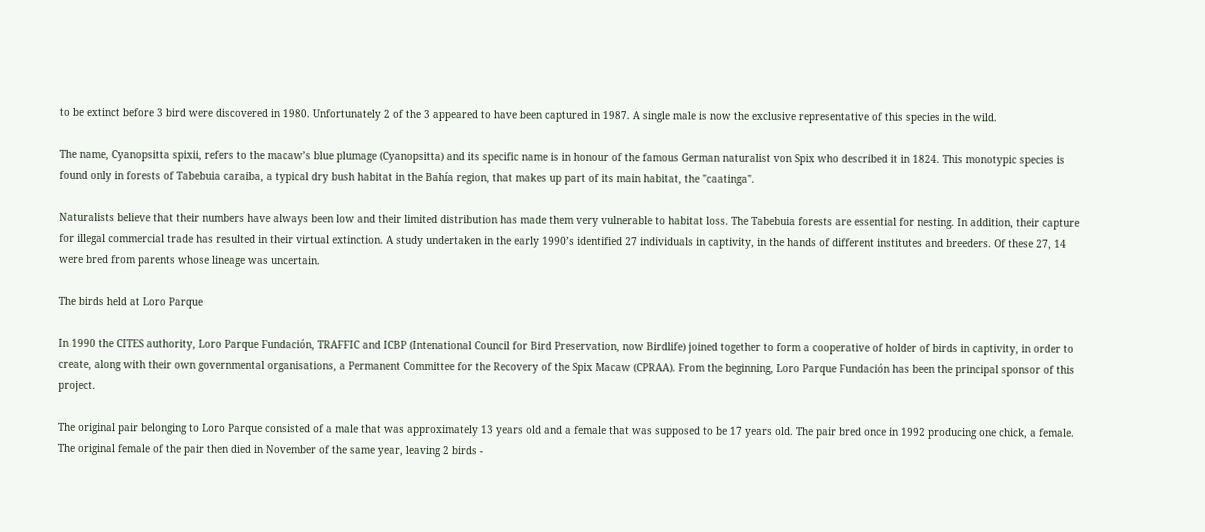to be extinct before 3 bird were discovered in 1980. Unfortunately 2 of the 3 appeared to have been captured in 1987. A single male is now the exclusive representative of this species in the wild.

The name, Cyanopsitta spixii, refers to the macaw’s blue plumage (Cyanopsitta) and its specific name is in honour of the famous German naturalist von Spix who described it in 1824. This monotypic species is found only in forests of Tabebuia caraiba, a typical dry bush habitat in the Bahía region, that makes up part of its main habitat, the "caatinga".

Naturalists believe that their numbers have always been low and their limited distribution has made them very vulnerable to habitat loss. The Tabebuia forests are essential for nesting. In addition, their capture for illegal commercial trade has resulted in their virtual extinction. A study undertaken in the early 1990’s identified 27 individuals in captivity, in the hands of different institutes and breeders. Of these 27, 14 were bred from parents whose lineage was uncertain.

The birds held at Loro Parque

In 1990 the CITES authority, Loro Parque Fundación, TRAFFIC and ICBP (Intenational Council for Bird Preservation, now Birdlife) joined together to form a cooperative of holder of birds in captivity, in order to create, along with their own governmental organisations, a Permanent Committee for the Recovery of the Spix Macaw (CPRAA). From the beginning, Loro Parque Fundación has been the principal sponsor of this project.

The original pair belonging to Loro Parque consisted of a male that was approximately 13 years old and a female that was supposed to be 17 years old. The pair bred once in 1992 producing one chick, a female. The original female of the pair then died in November of the same year, leaving 2 birds -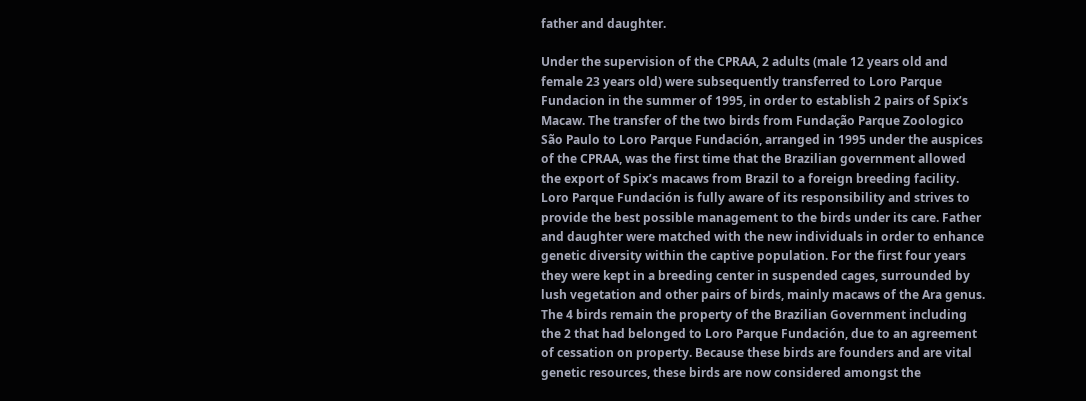father and daughter.

Under the supervision of the CPRAA, 2 adults (male 12 years old and female 23 years old) were subsequently transferred to Loro Parque Fundacion in the summer of 1995, in order to establish 2 pairs of Spix’s Macaw. The transfer of the two birds from Fundação Parque Zoologico São Paulo to Loro Parque Fundación, arranged in 1995 under the auspices of the CPRAA, was the first time that the Brazilian government allowed the export of Spix’s macaws from Brazil to a foreign breeding facility. Loro Parque Fundación is fully aware of its responsibility and strives to provide the best possible management to the birds under its care. Father and daughter were matched with the new individuals in order to enhance genetic diversity within the captive population. For the first four years they were kept in a breeding center in suspended cages, surrounded by lush vegetation and other pairs of birds, mainly macaws of the Ara genus. The 4 birds remain the property of the Brazilian Government including the 2 that had belonged to Loro Parque Fundación, due to an agreement of cessation on property. Because these birds are founders and are vital genetic resources, these birds are now considered amongst the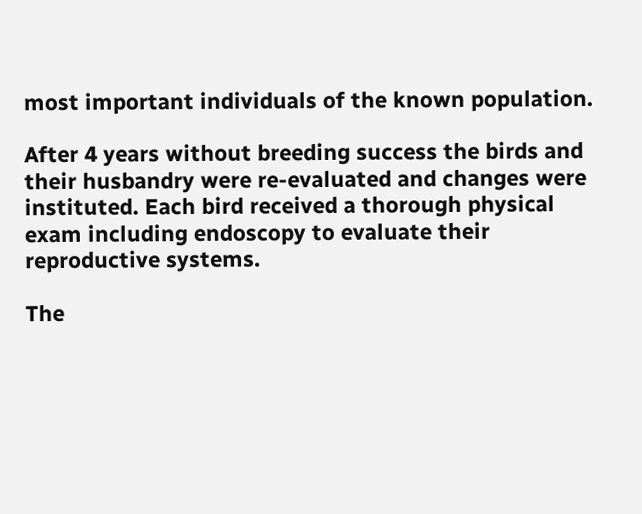most important individuals of the known population.

After 4 years without breeding success the birds and their husbandry were re-evaluated and changes were instituted. Each bird received a thorough physical exam including endoscopy to evaluate their reproductive systems.

The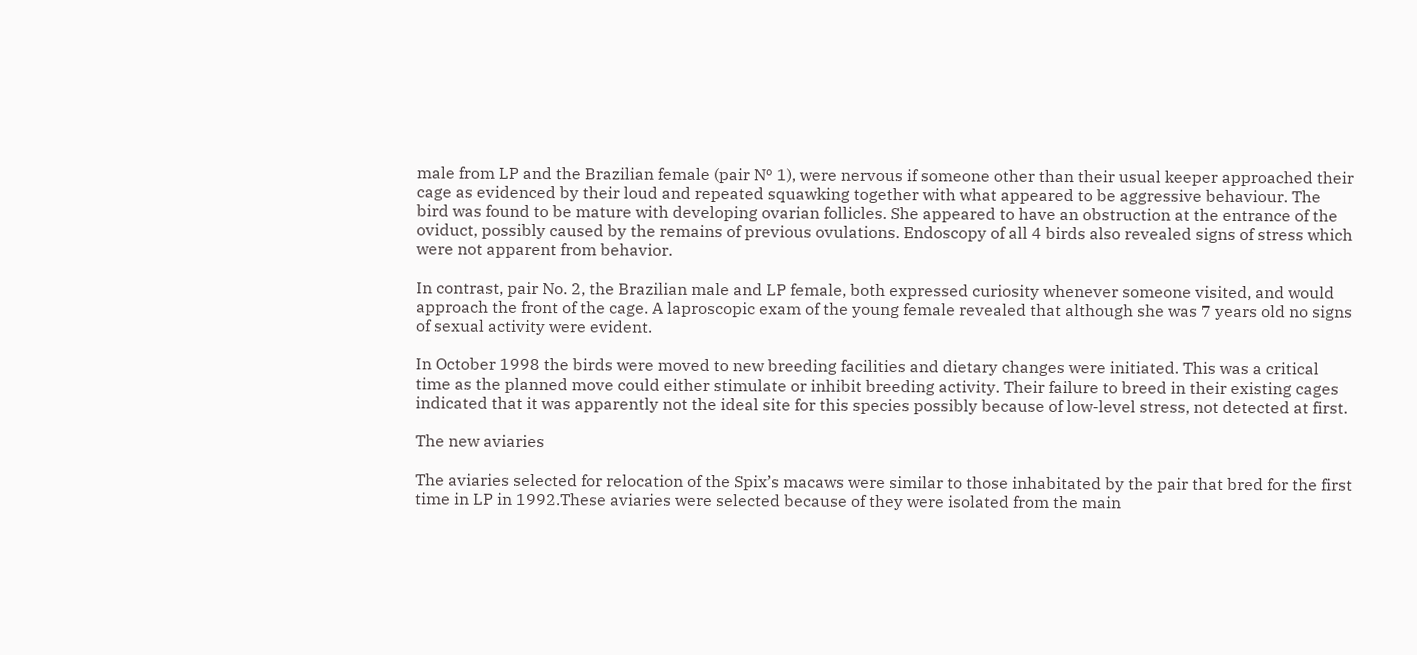male from LP and the Brazilian female (pair Nº 1), were nervous if someone other than their usual keeper approached their cage as evidenced by their loud and repeated squawking together with what appeared to be aggressive behaviour. The bird was found to be mature with developing ovarian follicles. She appeared to have an obstruction at the entrance of the oviduct, possibly caused by the remains of previous ovulations. Endoscopy of all 4 birds also revealed signs of stress which were not apparent from behavior.

In contrast, pair No. 2, the Brazilian male and LP female, both expressed curiosity whenever someone visited, and would approach the front of the cage. A laproscopic exam of the young female revealed that although she was 7 years old no signs of sexual activity were evident.

In October 1998 the birds were moved to new breeding facilities and dietary changes were initiated. This was a critical time as the planned move could either stimulate or inhibit breeding activity. Their failure to breed in their existing cages indicated that it was apparently not the ideal site for this species possibly because of low-level stress, not detected at first.

The new aviaries

The aviaries selected for relocation of the Spix’s macaws were similar to those inhabitated by the pair that bred for the first time in LP in 1992.These aviaries were selected because of they were isolated from the main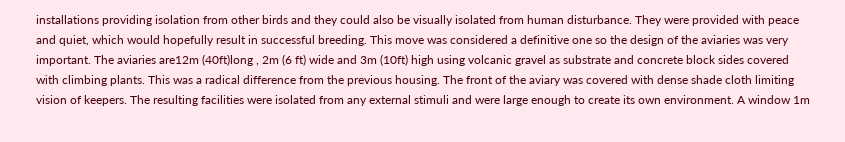installations providing isolation from other birds and they could also be visually isolated from human disturbance. They were provided with peace and quiet, which would hopefully result in successful breeding. This move was considered a definitive one so the design of the aviaries was very important. The aviaries are12m (40ft)long , 2m (6 ft) wide and 3m (10ft) high using volcanic gravel as substrate and concrete block sides covered with climbing plants. This was a radical difference from the previous housing. The front of the aviary was covered with dense shade cloth limiting vision of keepers. The resulting facilities were isolated from any external stimuli and were large enough to create its own environment. A window 1m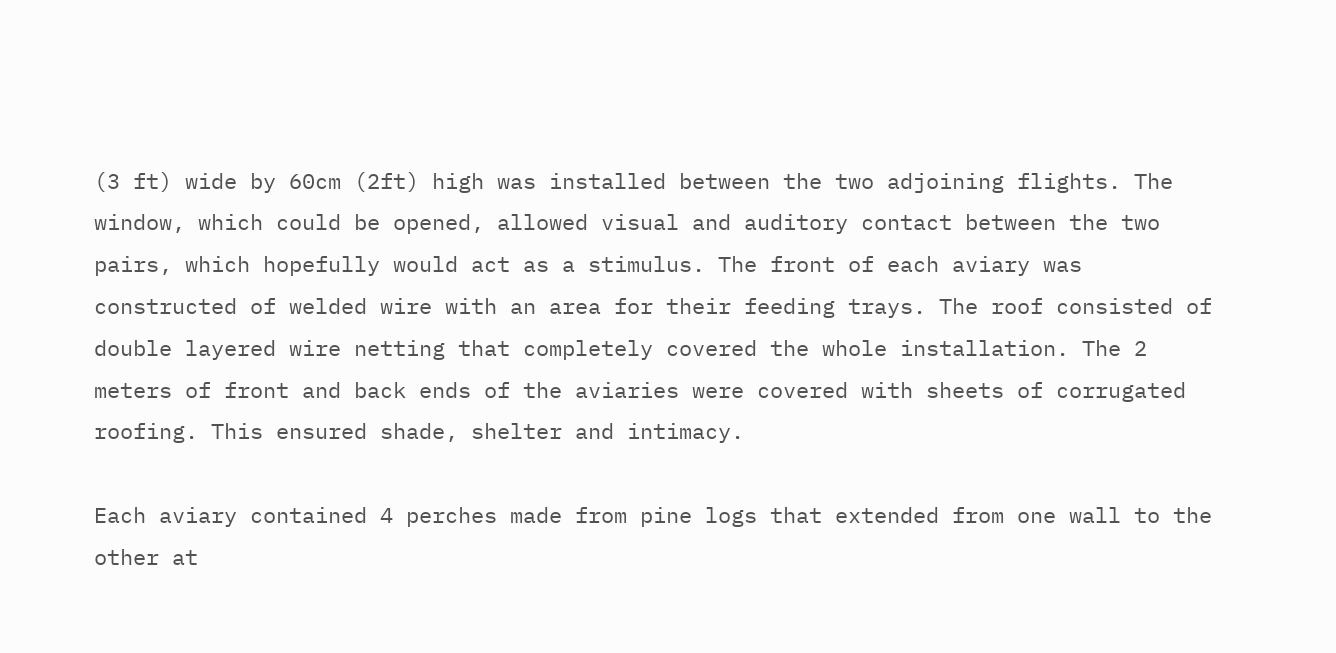(3 ft) wide by 60cm (2ft) high was installed between the two adjoining flights. The window, which could be opened, allowed visual and auditory contact between the two pairs, which hopefully would act as a stimulus. The front of each aviary was constructed of welded wire with an area for their feeding trays. The roof consisted of double layered wire netting that completely covered the whole installation. The 2 meters of front and back ends of the aviaries were covered with sheets of corrugated roofing. This ensured shade, shelter and intimacy.

Each aviary contained 4 perches made from pine logs that extended from one wall to the other at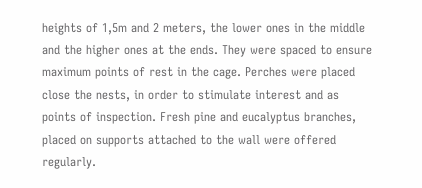heights of 1,5m and 2 meters, the lower ones in the middle and the higher ones at the ends. They were spaced to ensure maximum points of rest in the cage. Perches were placed close the nests, in order to stimulate interest and as points of inspection. Fresh pine and eucalyptus branches, placed on supports attached to the wall were offered regularly.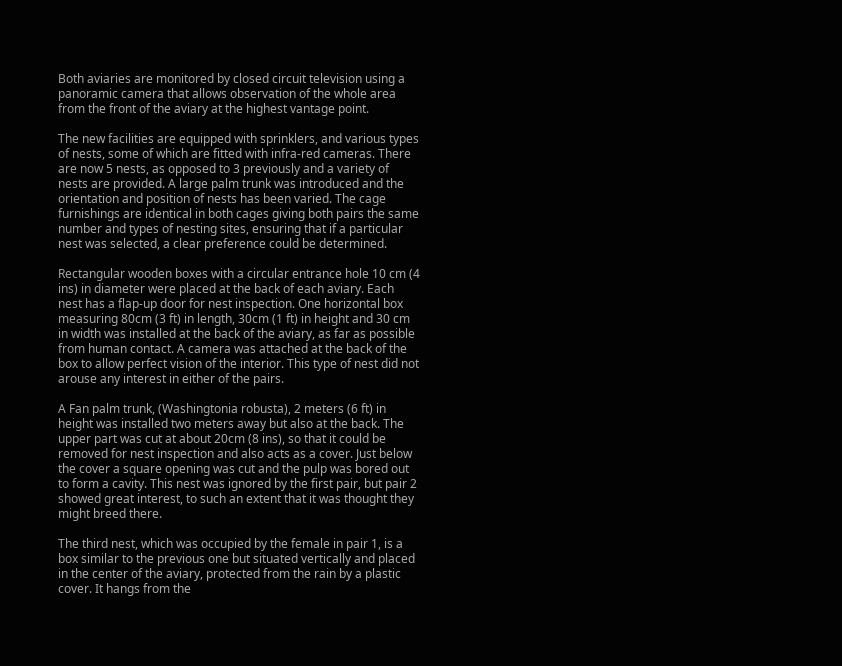Both aviaries are monitored by closed circuit television using a panoramic camera that allows observation of the whole area from the front of the aviary at the highest vantage point.

The new facilities are equipped with sprinklers, and various types of nests, some of which are fitted with infra-red cameras. There are now 5 nests, as opposed to 3 previously and a variety of nests are provided. A large palm trunk was introduced and the orientation and position of nests has been varied. The cage furnishings are identical in both cages giving both pairs the same number and types of nesting sites, ensuring that if a particular nest was selected, a clear preference could be determined.

Rectangular wooden boxes with a circular entrance hole 10 cm (4 ins) in diameter were placed at the back of each aviary. Each nest has a flap-up door for nest inspection. One horizontal box measuring 80cm (3 ft) in length, 30cm (1 ft) in height and 30 cm in width was installed at the back of the aviary, as far as possible from human contact. A camera was attached at the back of the box to allow perfect vision of the interior. This type of nest did not arouse any interest in either of the pairs.

A Fan palm trunk, (Washingtonia robusta), 2 meters (6 ft) in height was installed two meters away but also at the back. The upper part was cut at about 20cm (8 ins), so that it could be removed for nest inspection and also acts as a cover. Just below the cover a square opening was cut and the pulp was bored out to form a cavity. This nest was ignored by the first pair, but pair 2 showed great interest, to such an extent that it was thought they might breed there.

The third nest, which was occupied by the female in pair 1, is a box similar to the previous one but situated vertically and placed in the center of the aviary, protected from the rain by a plastic cover. It hangs from the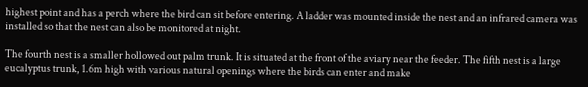highest point and has a perch where the bird can sit before entering. A ladder was mounted inside the nest and an infrared camera was installed so that the nest can also be monitored at night.

The fourth nest is a smaller hollowed out palm trunk. It is situated at the front of the aviary near the feeder. The fifth nest is a large eucalyptus trunk, 1.6m high with various natural openings where the birds can enter and make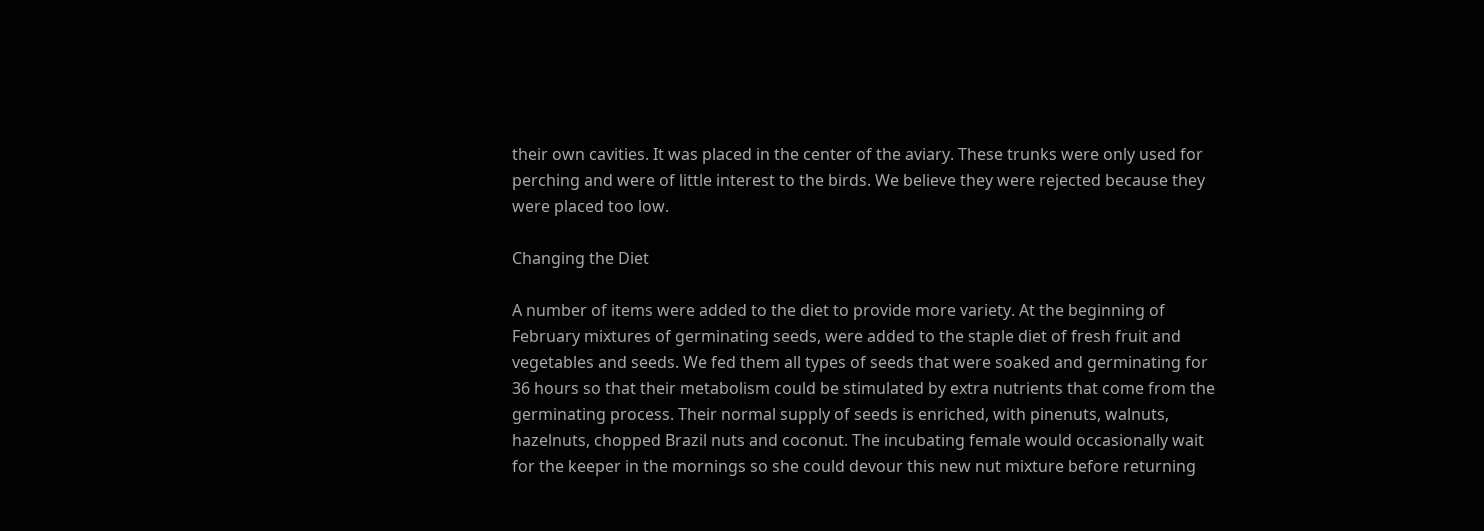their own cavities. It was placed in the center of the aviary. These trunks were only used for perching and were of little interest to the birds. We believe they were rejected because they were placed too low.

Changing the Diet

A number of items were added to the diet to provide more variety. At the beginning of February mixtures of germinating seeds, were added to the staple diet of fresh fruit and vegetables and seeds. We fed them all types of seeds that were soaked and germinating for 36 hours so that their metabolism could be stimulated by extra nutrients that come from the germinating process. Their normal supply of seeds is enriched, with pinenuts, walnuts, hazelnuts, chopped Brazil nuts and coconut. The incubating female would occasionally wait for the keeper in the mornings so she could devour this new nut mixture before returning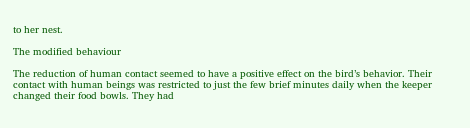to her nest.

The modified behaviour

The reduction of human contact seemed to have a positive effect on the bird’s behavior. Their contact with human beings was restricted to just the few brief minutes daily when the keeper changed their food bowls. They had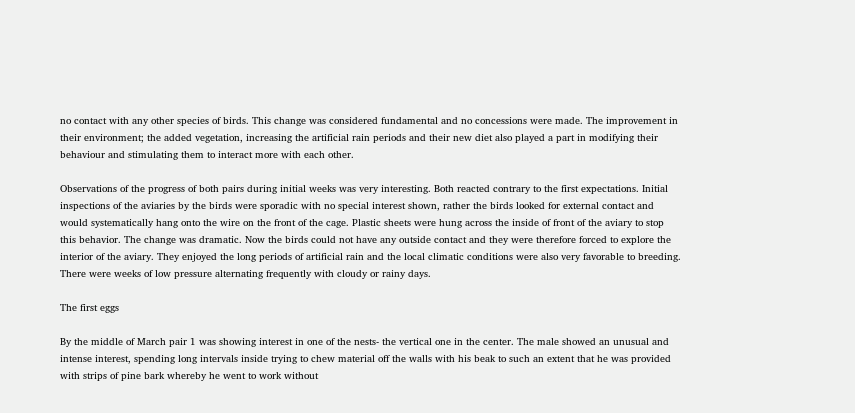no contact with any other species of birds. This change was considered fundamental and no concessions were made. The improvement in their environment; the added vegetation, increasing the artificial rain periods and their new diet also played a part in modifying their behaviour and stimulating them to interact more with each other.

Observations of the progress of both pairs during initial weeks was very interesting. Both reacted contrary to the first expectations. Initial inspections of the aviaries by the birds were sporadic with no special interest shown, rather the birds looked for external contact and would systematically hang onto the wire on the front of the cage. Plastic sheets were hung across the inside of front of the aviary to stop this behavior. The change was dramatic. Now the birds could not have any outside contact and they were therefore forced to explore the interior of the aviary. They enjoyed the long periods of artificial rain and the local climatic conditions were also very favorable to breeding. There were weeks of low pressure alternating frequently with cloudy or rainy days.

The first eggs

By the middle of March pair 1 was showing interest in one of the nests- the vertical one in the center. The male showed an unusual and intense interest, spending long intervals inside trying to chew material off the walls with his beak to such an extent that he was provided with strips of pine bark whereby he went to work without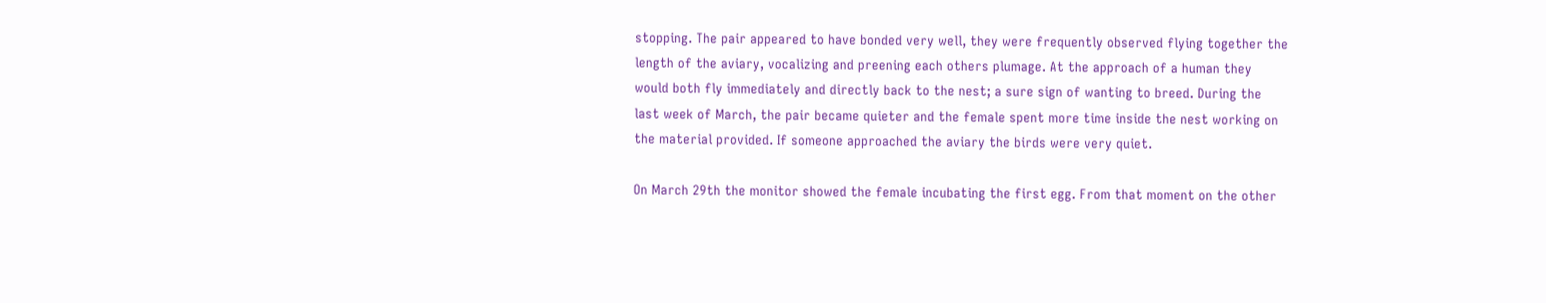stopping. The pair appeared to have bonded very well, they were frequently observed flying together the length of the aviary, vocalizing and preening each others plumage. At the approach of a human they would both fly immediately and directly back to the nest; a sure sign of wanting to breed. During the last week of March, the pair became quieter and the female spent more time inside the nest working on the material provided. If someone approached the aviary the birds were very quiet.

On March 29th the monitor showed the female incubating the first egg. From that moment on the other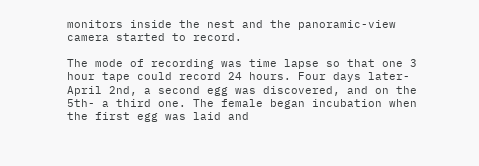monitors inside the nest and the panoramic-view camera started to record.

The mode of recording was time lapse so that one 3 hour tape could record 24 hours. Four days later- April 2nd, a second egg was discovered, and on the 5th- a third one. The female began incubation when the first egg was laid and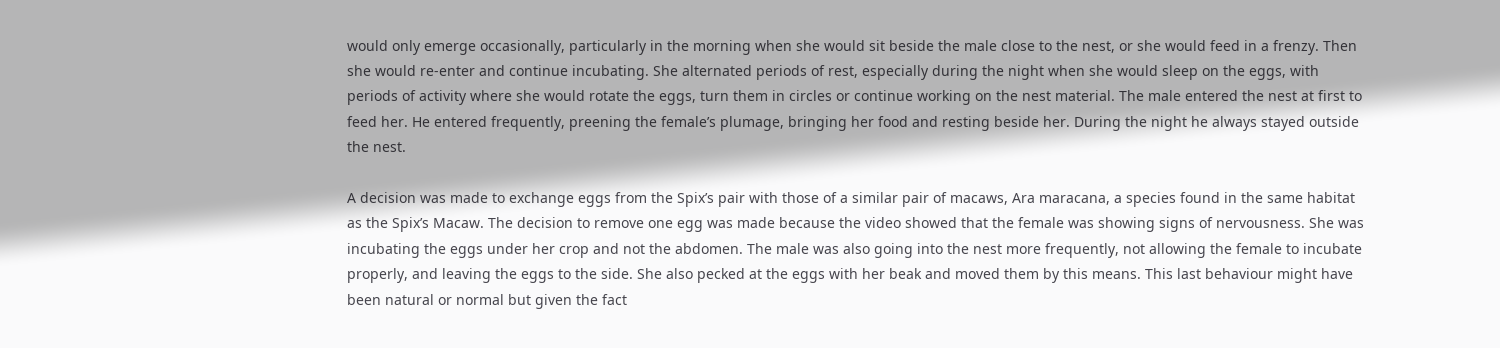would only emerge occasionally, particularly in the morning when she would sit beside the male close to the nest, or she would feed in a frenzy. Then she would re-enter and continue incubating. She alternated periods of rest, especially during the night when she would sleep on the eggs, with periods of activity where she would rotate the eggs, turn them in circles or continue working on the nest material. The male entered the nest at first to feed her. He entered frequently, preening the female’s plumage, bringing her food and resting beside her. During the night he always stayed outside the nest.

A decision was made to exchange eggs from the Spix’s pair with those of a similar pair of macaws, Ara maracana, a species found in the same habitat as the Spix’s Macaw. The decision to remove one egg was made because the video showed that the female was showing signs of nervousness. She was incubating the eggs under her crop and not the abdomen. The male was also going into the nest more frequently, not allowing the female to incubate properly, and leaving the eggs to the side. She also pecked at the eggs with her beak and moved them by this means. This last behaviour might have been natural or normal but given the fact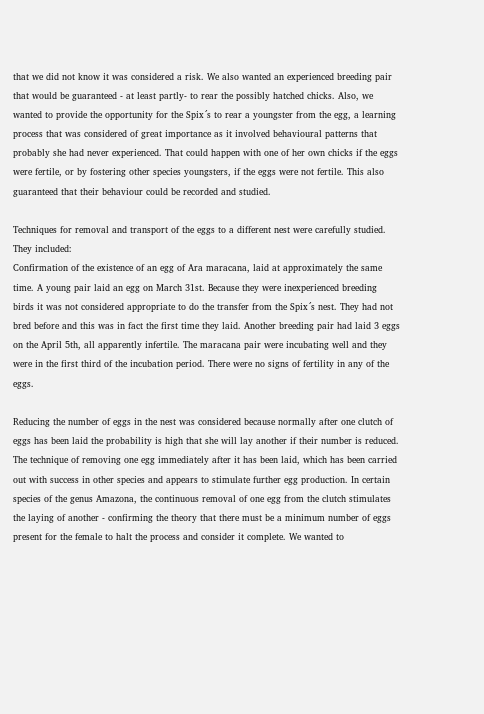that we did not know it was considered a risk. We also wanted an experienced breeding pair that would be guaranteed - at least partly- to rear the possibly hatched chicks. Also, we wanted to provide the opportunity for the Spix´s to rear a youngster from the egg, a learning process that was considered of great importance as it involved behavioural patterns that probably she had never experienced. That could happen with one of her own chicks if the eggs were fertile, or by fostering other species youngsters, if the eggs were not fertile. This also guaranteed that their behaviour could be recorded and studied.

Techniques for removal and transport of the eggs to a different nest were carefully studied. They included:
Confirmation of the existence of an egg of Ara maracana, laid at approximately the same time. A young pair laid an egg on March 31st. Because they were inexperienced breeding birds it was not considered appropriate to do the transfer from the Spix´s nest. They had not bred before and this was in fact the first time they laid. Another breeding pair had laid 3 eggs on the April 5th, all apparently infertile. The maracana pair were incubating well and they were in the first third of the incubation period. There were no signs of fertility in any of the eggs.

Reducing the number of eggs in the nest was considered because normally after one clutch of eggs has been laid the probability is high that she will lay another if their number is reduced. The technique of removing one egg immediately after it has been laid, which has been carried out with success in other species and appears to stimulate further egg production. In certain species of the genus Amazona, the continuous removal of one egg from the clutch stimulates the laying of another - confirming the theory that there must be a minimum number of eggs present for the female to halt the process and consider it complete. We wanted to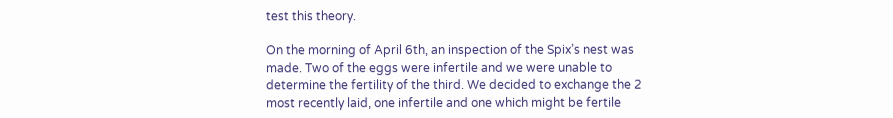test this theory.

On the morning of April 6th, an inspection of the Spix’s nest was made. Two of the eggs were infertile and we were unable to determine the fertility of the third. We decided to exchange the 2 most recently laid, one infertile and one which might be fertile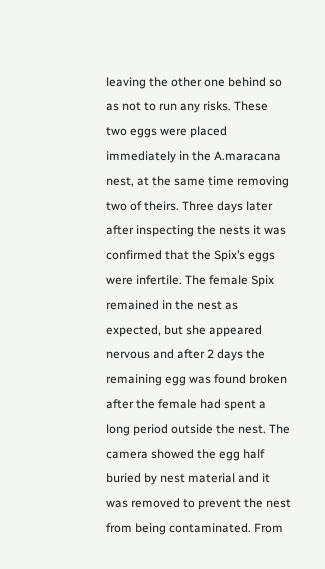leaving the other one behind so as not to run any risks. These two eggs were placed immediately in the A.maracana nest, at the same time removing two of theirs. Three days later after inspecting the nests it was confirmed that the Spix’s eggs were infertile. The female Spix remained in the nest as expected, but she appeared nervous and after 2 days the remaining egg was found broken after the female had spent a long period outside the nest. The camera showed the egg half buried by nest material and it was removed to prevent the nest from being contaminated. From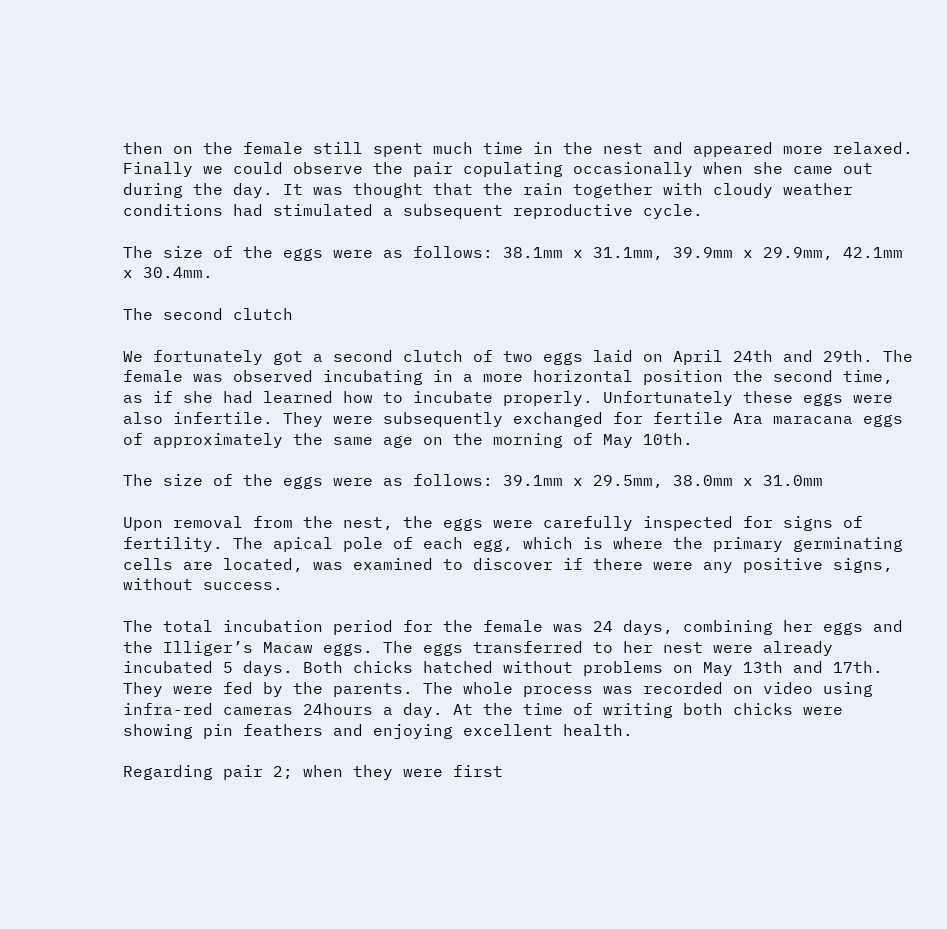then on the female still spent much time in the nest and appeared more relaxed. Finally we could observe the pair copulating occasionally when she came out during the day. It was thought that the rain together with cloudy weather conditions had stimulated a subsequent reproductive cycle.

The size of the eggs were as follows: 38.1mm x 31.1mm, 39.9mm x 29.9mm, 42.1mm x 30.4mm.

The second clutch

We fortunately got a second clutch of two eggs laid on April 24th and 29th. The female was observed incubating in a more horizontal position the second time, as if she had learned how to incubate properly. Unfortunately these eggs were also infertile. They were subsequently exchanged for fertile Ara maracana eggs of approximately the same age on the morning of May 10th.

The size of the eggs were as follows: 39.1mm x 29.5mm, 38.0mm x 31.0mm

Upon removal from the nest, the eggs were carefully inspected for signs of fertility. The apical pole of each egg, which is where the primary germinating cells are located, was examined to discover if there were any positive signs, without success.

The total incubation period for the female was 24 days, combining her eggs and the Illiger’s Macaw eggs. The eggs transferred to her nest were already incubated 5 days. Both chicks hatched without problems on May 13th and 17th. They were fed by the parents. The whole process was recorded on video using infra-red cameras 24hours a day. At the time of writing both chicks were showing pin feathers and enjoying excellent health.

Regarding pair 2; when they were first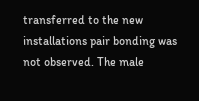transferred to the new installations pair bonding was not observed. The male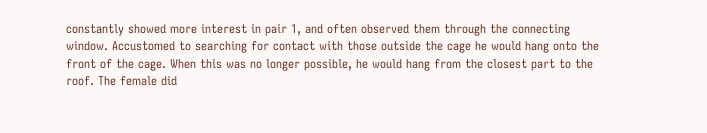constantly showed more interest in pair 1, and often observed them through the connecting window. Accustomed to searching for contact with those outside the cage he would hang onto the front of the cage. When this was no longer possible, he would hang from the closest part to the roof. The female did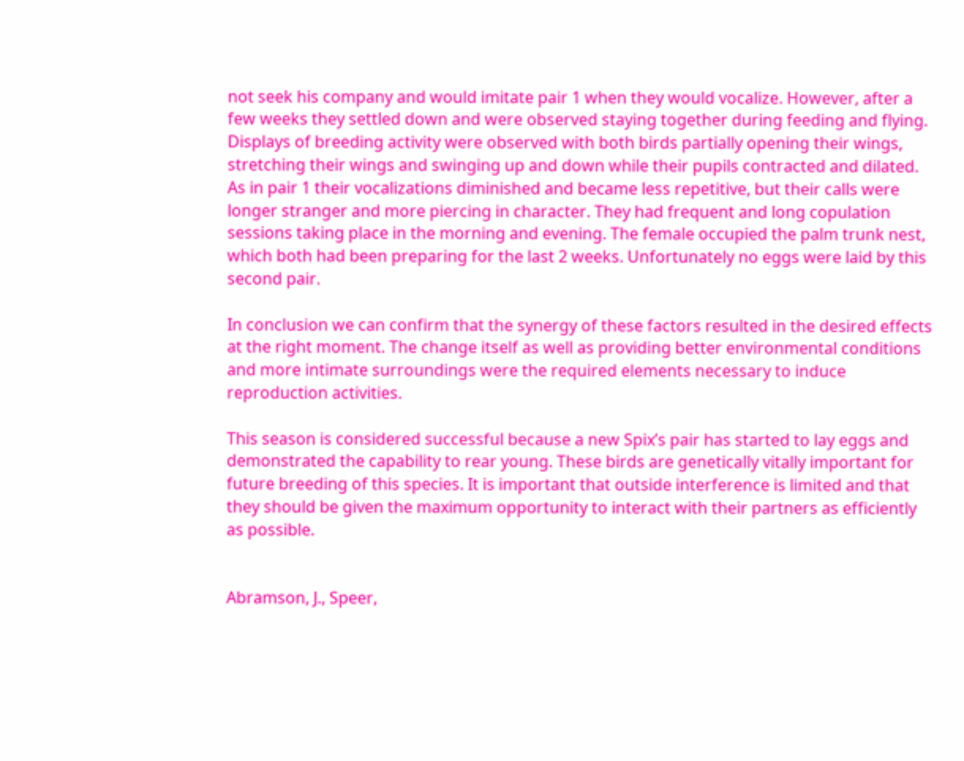not seek his company and would imitate pair 1 when they would vocalize. However, after a few weeks they settled down and were observed staying together during feeding and flying. Displays of breeding activity were observed with both birds partially opening their wings, stretching their wings and swinging up and down while their pupils contracted and dilated. As in pair 1 their vocalizations diminished and became less repetitive, but their calls were longer stranger and more piercing in character. They had frequent and long copulation sessions taking place in the morning and evening. The female occupied the palm trunk nest, which both had been preparing for the last 2 weeks. Unfortunately no eggs were laid by this second pair.

In conclusion we can confirm that the synergy of these factors resulted in the desired effects at the right moment. The change itself as well as providing better environmental conditions and more intimate surroundings were the required elements necessary to induce reproduction activities.

This season is considered successful because a new Spix’s pair has started to lay eggs and demonstrated the capability to rear young. These birds are genetically vitally important for future breeding of this species. It is important that outside interference is limited and that they should be given the maximum opportunity to interact with their partners as efficiently as possible.


Abramson, J., Speer,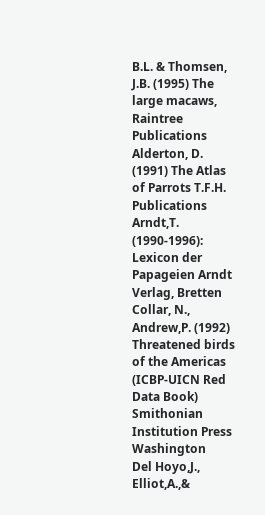B.L. & Thomsen, J.B. (1995) The large macaws, Raintree Publications
Alderton, D. (1991) The Atlas of Parrots T.F.H. Publications
Arndt,T. (1990-1996): Lexicon der Papageien Arndt Verlag, Bretten
Collar, N., Andrew,P. (1992) Threatened birds of the Americas (ICBP-UICN Red Data Book) Smithonian Institution Press Washington
Del Hoyo,J., Elliot,A.,&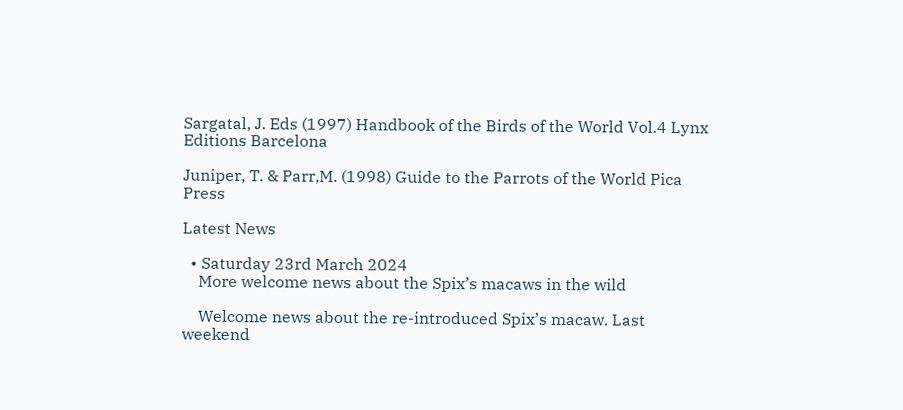Sargatal, J. Eds (1997) Handbook of the Birds of the World Vol.4 Lynx Editions Barcelona

Juniper, T. & Parr,M. (1998) Guide to the Parrots of the World Pica Press

Latest News

  • Saturday 23rd March 2024
    More welcome news about the Spix’s macaws in the wild

    Welcome news about the re-introduced Spix’s macaw. Last weekend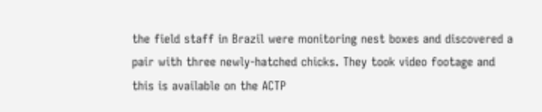the field staff in Brazil were monitoring nest boxes and discovered a pair with three newly-hatched chicks. They took video footage and this is available on the ACTP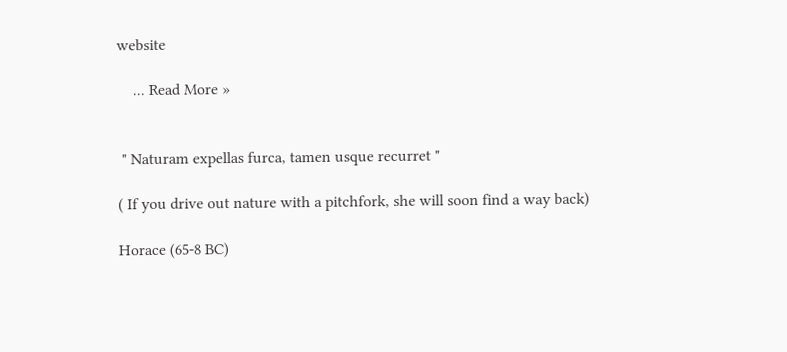website

    ... Read More »


 " Naturam expellas furca, tamen usque recurret "

( If you drive out nature with a pitchfork, she will soon find a way back)

Horace (65-8 BC)